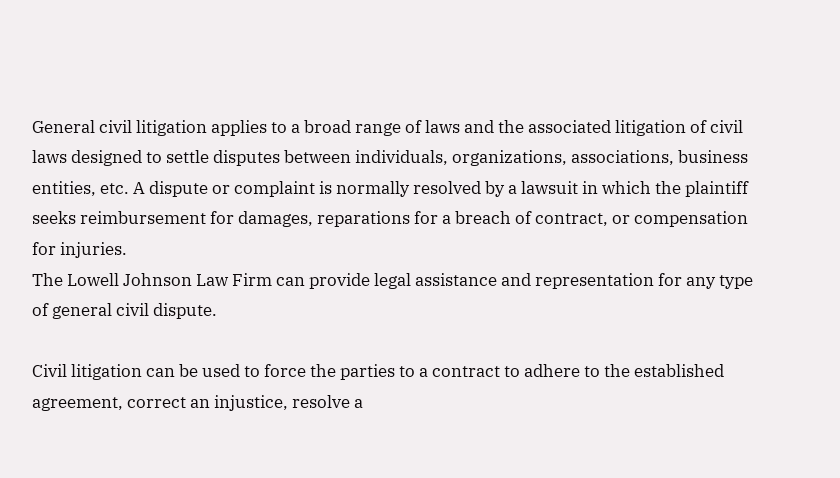General civil litigation applies to a broad range of laws and the associated litigation of civil laws designed to settle disputes between individuals, organizations, associations, business entities, etc. A dispute or complaint is normally resolved by a lawsuit in which the plaintiff seeks reimbursement for damages, reparations for a breach of contract, or compensation for injuries.
The Lowell Johnson Law Firm can provide legal assistance and representation for any type of general civil dispute.

Civil litigation can be used to force the parties to a contract to adhere to the established agreement, correct an injustice, resolve a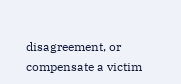disagreement, or compensate a victim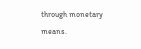through monetary means.